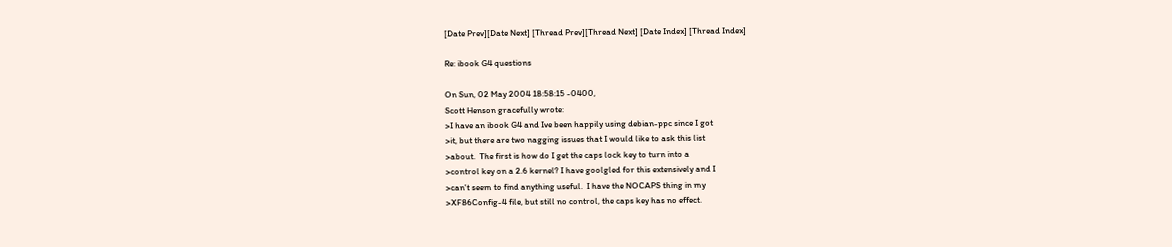[Date Prev][Date Next] [Thread Prev][Thread Next] [Date Index] [Thread Index]

Re: ibook G4 questions

On Sun, 02 May 2004 18:58:15 -0400,
Scott Henson gracefully wrote:
>I have an ibook G4 and Ive been happily using debian-ppc since I got
>it, but there are two nagging issues that I would like to ask this list
>about.  The first is how do I get the caps lock key to turn into a
>control key on a 2.6 kernel? I have goolgled for this extensively and I
>can't seem to find anything useful.  I have the NOCAPS thing in my
>XF86Config-4 file, but still no control, the caps key has no effect.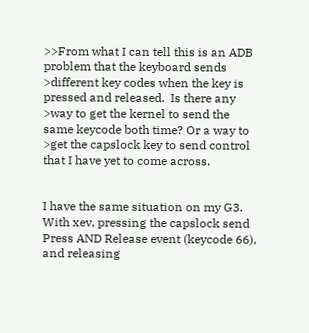>>From what I can tell this is an ADB problem that the keyboard sends
>different key codes when the key is pressed and released.  Is there any
>way to get the kernel to send the same keycode both time? Or a way to
>get the capslock key to send control that I have yet to come across.


I have the same situation on my G3. With xev, pressing the capslock send
Press AND Release event (keycode 66), and releasing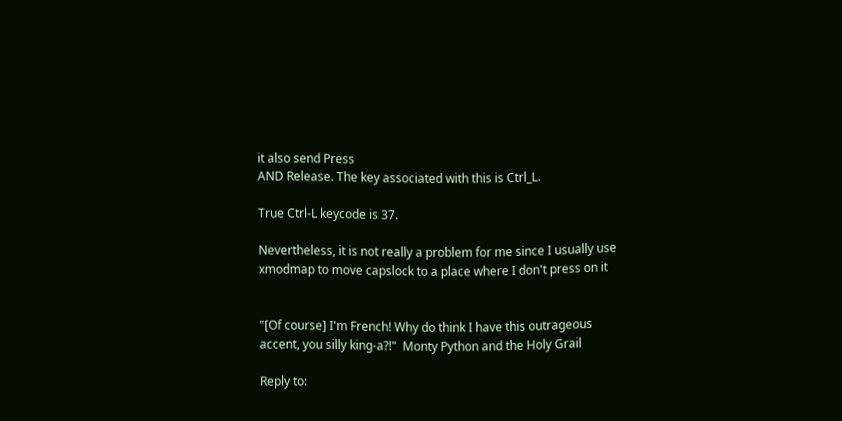it also send Press
AND Release. The key associated with this is Ctrl_L.

True Ctrl-L keycode is 37.

Nevertheless, it is not really a problem for me since I usually use
xmodmap to move capslock to a place where I don't press on it


"[Of course] I'm French! Why do think I have this outrageous
accent, you silly king-a?!"  Monty Python and the Holy Grail

Reply to: